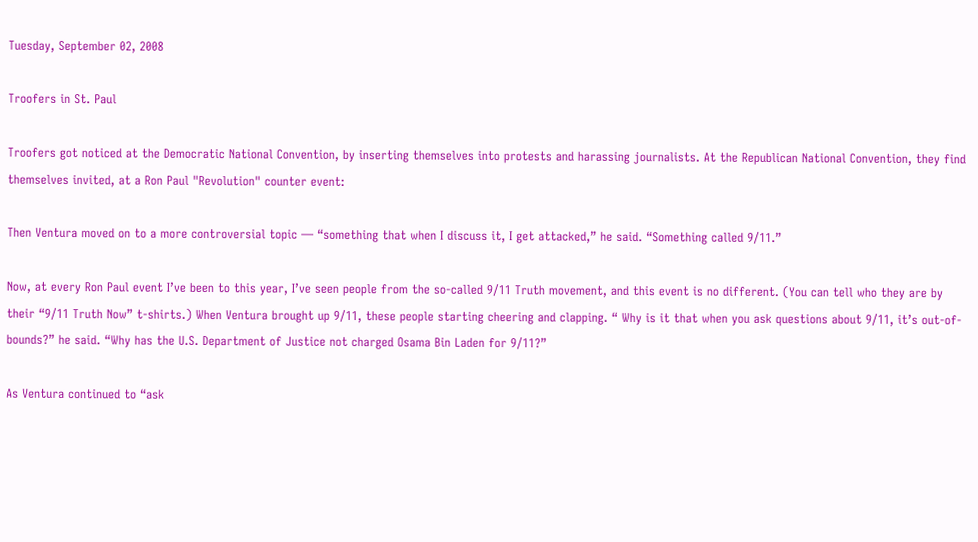Tuesday, September 02, 2008

Troofers in St. Paul

Troofers got noticed at the Democratic National Convention, by inserting themselves into protests and harassing journalists. At the Republican National Convention, they find themselves invited, at a Ron Paul "Revolution" counter event:

Then Ventura moved on to a more controversial topic — “something that when I discuss it, I get attacked,” he said. “Something called 9/11.”

Now, at every Ron Paul event I’ve been to this year, I’ve seen people from the so-called 9/11 Truth movement, and this event is no different. (You can tell who they are by their “9/11 Truth Now” t-shirts.) When Ventura brought up 9/11, these people starting cheering and clapping. “ Why is it that when you ask questions about 9/11, it’s out-of-bounds?” he said. “Why has the U.S. Department of Justice not charged Osama Bin Laden for 9/11?”

As Ventura continued to “ask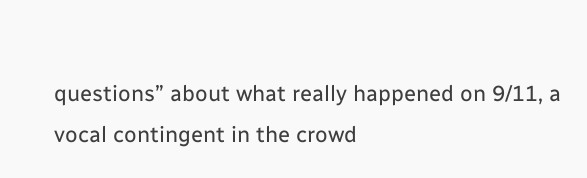questions” about what really happened on 9/11, a vocal contingent in the crowd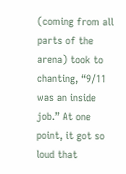(coming from all parts of the arena) took to chanting, “9/11 was an inside job.” At one point, it got so loud that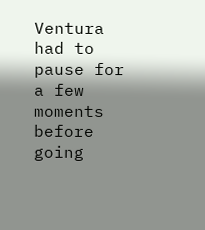Ventura had to pause for a few moments before going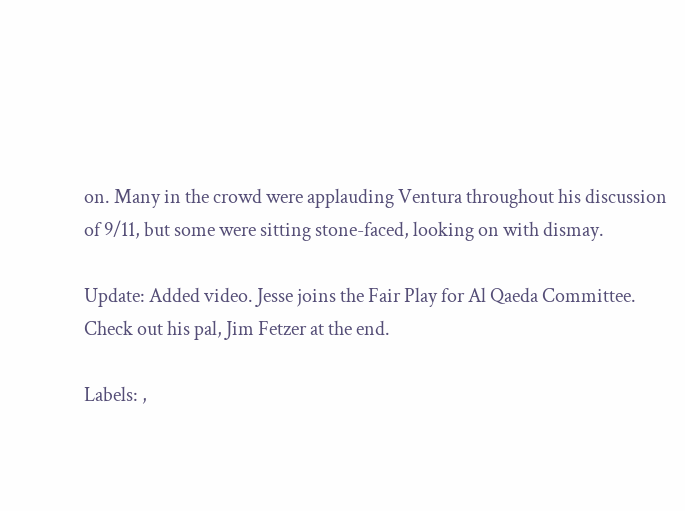on. Many in the crowd were applauding Ventura throughout his discussion of 9/11, but some were sitting stone-faced, looking on with dismay.

Update: Added video. Jesse joins the Fair Play for Al Qaeda Committee. Check out his pal, Jim Fetzer at the end.

Labels: ,